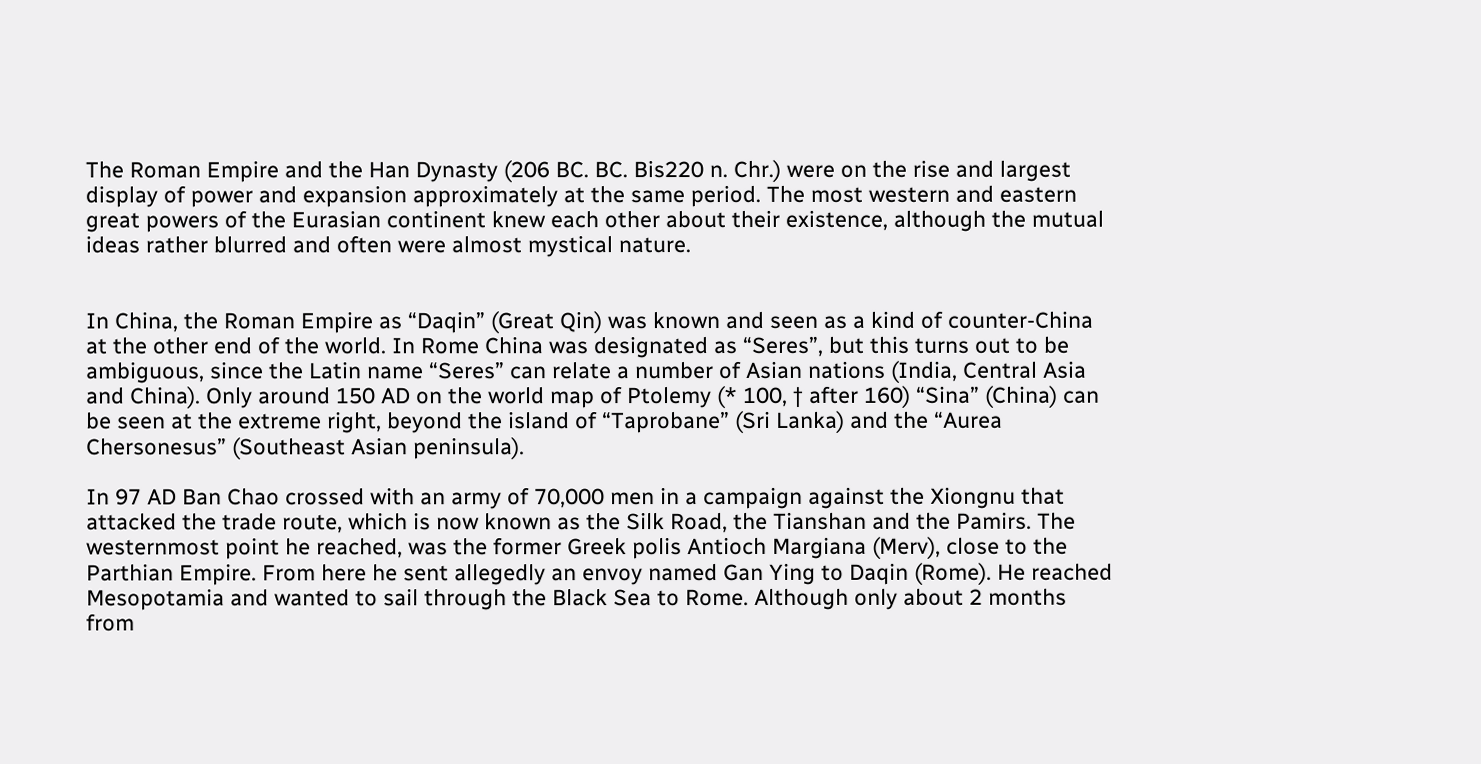The Roman Empire and the Han Dynasty (206 BC. BC. Bis220 n. Chr.) were on the rise and largest display of power and expansion approximately at the same period. The most western and eastern great powers of the Eurasian continent knew each other about their existence, although the mutual ideas rather blurred and often were almost mystical nature.


In China, the Roman Empire as “Daqin” (Great Qin) was known and seen as a kind of counter-China at the other end of the world. In Rome China was designated as “Seres”, but this turns out to be ambiguous, since the Latin name “Seres” can relate a number of Asian nations (India, Central Asia and China). Only around 150 AD on the world map of Ptolemy (* 100, † after 160) “Sina” (China) can be seen at the extreme right, beyond the island of “Taprobane” (Sri Lanka) and the “Aurea Chersonesus” (Southeast Asian peninsula).

In 97 AD Ban Chao crossed with an army of 70,000 men in a campaign against the Xiongnu that attacked the trade route, which is now known as the Silk Road, the Tianshan and the Pamirs. The westernmost point he reached, was the former Greek polis Antioch Margiana (Merv), close to the Parthian Empire. From here he sent allegedly an envoy named Gan Ying to Daqin (Rome). He reached Mesopotamia and wanted to sail through the Black Sea to Rome. Although only about 2 months from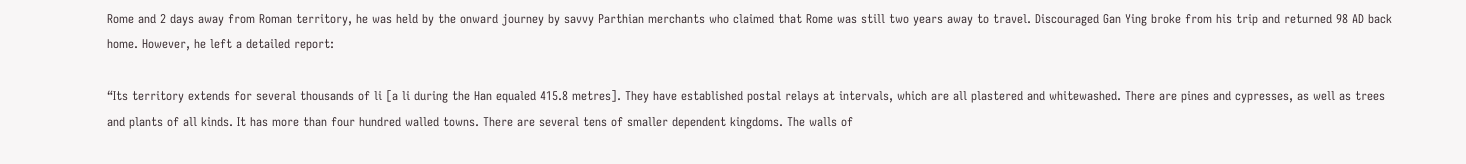Rome and 2 days away from Roman territory, he was held by the onward journey by savvy Parthian merchants who claimed that Rome was still two years away to travel. Discouraged Gan Ying broke from his trip and returned 98 AD back home. However, he left a detailed report:

“Its territory extends for several thousands of li [a li during the Han equaled 415.8 metres]. They have established postal relays at intervals, which are all plastered and whitewashed. There are pines and cypresses, as well as trees and plants of all kinds. It has more than four hundred walled towns. There are several tens of smaller dependent kingdoms. The walls of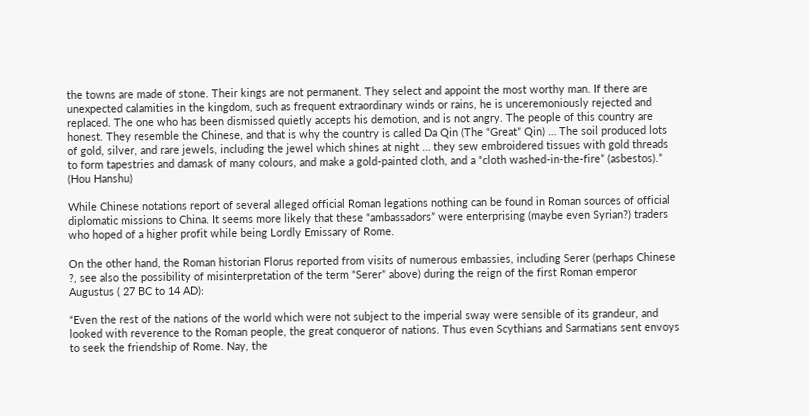the towns are made of stone. Their kings are not permanent. They select and appoint the most worthy man. If there are unexpected calamities in the kingdom, such as frequent extraordinary winds or rains, he is unceremoniously rejected and replaced. The one who has been dismissed quietly accepts his demotion, and is not angry. The people of this country are honest. They resemble the Chinese, and that is why the country is called Da Qin (The “Great” Qin) … The soil produced lots of gold, silver, and rare jewels, including the jewel which shines at night … they sew embroidered tissues with gold threads to form tapestries and damask of many colours, and make a gold-painted cloth, and a “cloth washed-in-the-fire” (asbestos).” (Hou Hanshu)

While Chinese notations report of several alleged official Roman legations nothing can be found in Roman sources of official diplomatic missions to China. It seems more likely that these “ambassadors” were enterprising (maybe even Syrian?) traders who hoped of a higher profit while being Lordly Emissary of Rome.

On the other hand, the Roman historian Florus reported from visits of numerous embassies, including Serer (perhaps Chinese ?, see also the possibility of misinterpretation of the term “Serer” above) during the reign of the first Roman emperor Augustus ( 27 BC to 14 AD):

“Even the rest of the nations of the world which were not subject to the imperial sway were sensible of its grandeur, and looked with reverence to the Roman people, the great conqueror of nations. Thus even Scythians and Sarmatians sent envoys to seek the friendship of Rome. Nay, the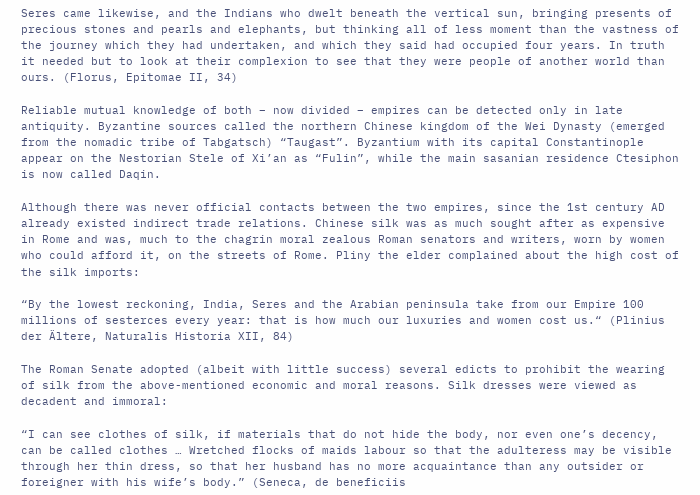Seres came likewise, and the Indians who dwelt beneath the vertical sun, bringing presents of precious stones and pearls and elephants, but thinking all of less moment than the vastness of the journey which they had undertaken, and which they said had occupied four years. In truth it needed but to look at their complexion to see that they were people of another world than ours. (Florus, Epitomae II, 34)

Reliable mutual knowledge of both – now divided – empires can be detected only in late antiquity. Byzantine sources called the northern Chinese kingdom of the Wei Dynasty (emerged from the nomadic tribe of Tabgatsch) “Taugast”. Byzantium with its capital Constantinople appear on the Nestorian Stele of Xi’an as “Fulin”, while the main sasanian residence Ctesiphon is now called Daqin.

Although there was never official contacts between the two empires, since the 1st century AD already existed indirect trade relations. Chinese silk was as much sought after as expensive in Rome and was, much to the chagrin moral zealous Roman senators and writers, worn by women who could afford it, on the streets of Rome. Pliny the elder complained about the high cost of the silk imports:

“By the lowest reckoning, India, Seres and the Arabian peninsula take from our Empire 100 millions of sesterces every year: that is how much our luxuries and women cost us.“ (Plinius der Ältere, Naturalis Historia XII, 84)

The Roman Senate adopted (albeit with little success) several edicts to prohibit the wearing of silk from the above-mentioned economic and moral reasons. Silk dresses were viewed as decadent and immoral:

“I can see clothes of silk, if materials that do not hide the body, nor even one’s decency, can be called clothes … Wretched flocks of maids labour so that the adulteress may be visible through her thin dress, so that her husband has no more acquaintance than any outsider or foreigner with his wife’s body.” (Seneca, de beneficiis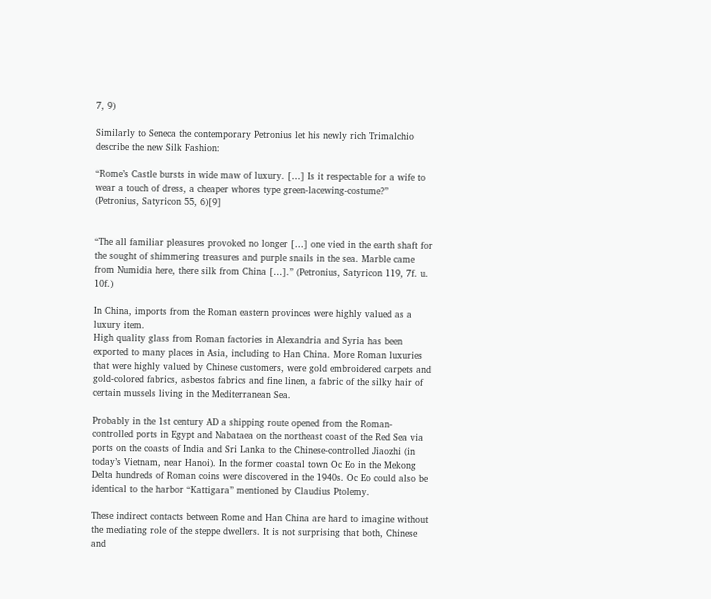7, 9)

Similarly to Seneca the contemporary Petronius let his newly rich Trimalchio describe the new Silk Fashion:

“Rome’s Castle bursts in wide maw of luxury. […] Is it respectable for a wife to wear a touch of dress, a cheaper whores type green-lacewing-costume?” (Petronius, Satyricon 55, 6)[9]


“The all familiar pleasures provoked no longer […] one vied in the earth shaft for the sought of shimmering treasures and purple snails in the sea. Marble came from Numidia here, there silk from China […].” (Petronius, Satyricon 119, 7f. u. 10f.)

In China, imports from the Roman eastern provinces were highly valued as a luxury item.
High quality glass from Roman factories in Alexandria and Syria has been exported to many places in Asia, including to Han China. More Roman luxuries that were highly valued by Chinese customers, were gold embroidered carpets and gold-colored fabrics, asbestos fabrics and fine linen, a fabric of the silky hair of certain mussels living in the Mediterranean Sea.

Probably in the 1st century AD a shipping route opened from the Roman-controlled ports in Egypt and Nabataea on the northeast coast of the Red Sea via ports on the coasts of India and Sri Lanka to the Chinese-controlled Jiaozhi (in today’s Vietnam, near Hanoi). In the former coastal town Oc Eo in the Mekong Delta hundreds of Roman coins were discovered in the 1940s. Oc Eo could also be identical to the harbor “Kattigara” mentioned by Claudius Ptolemy.

These indirect contacts between Rome and Han China are hard to imagine without the mediating role of the steppe dwellers. It is not surprising that both, Chinese and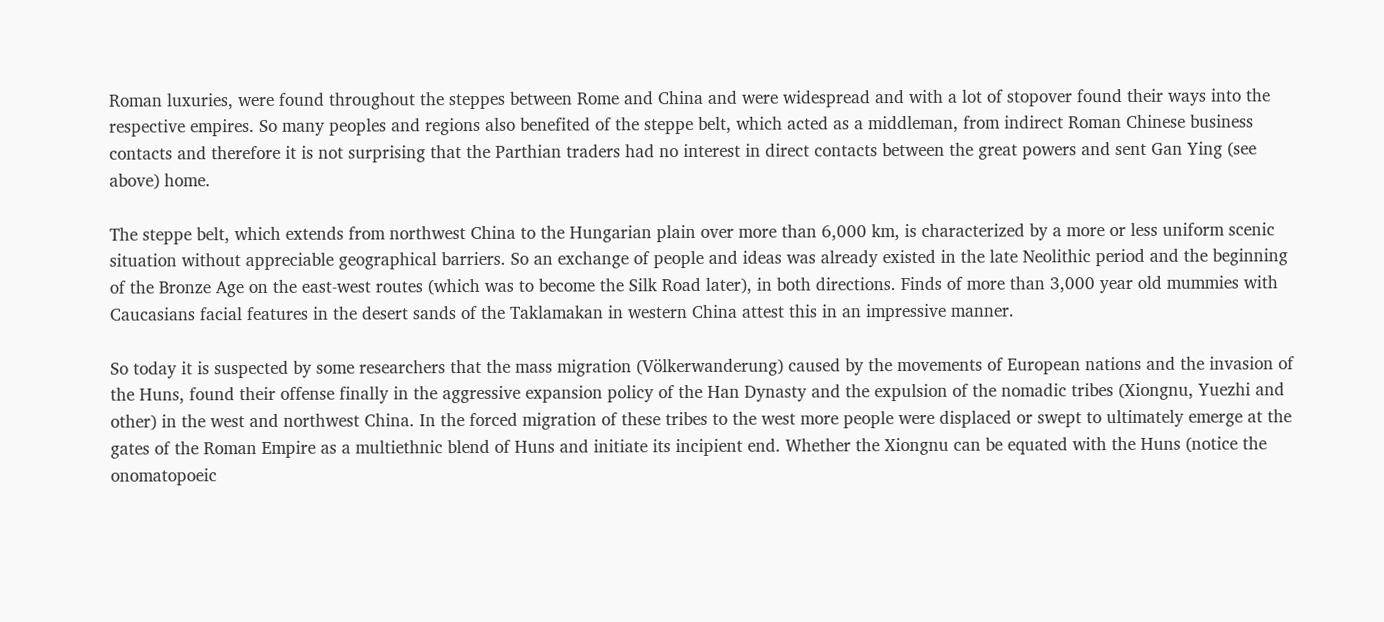Roman luxuries, were found throughout the steppes between Rome and China and were widespread and with a lot of stopover found their ways into the respective empires. So many peoples and regions also benefited of the steppe belt, which acted as a middleman, from indirect Roman Chinese business contacts and therefore it is not surprising that the Parthian traders had no interest in direct contacts between the great powers and sent Gan Ying (see above) home.

The steppe belt, which extends from northwest China to the Hungarian plain over more than 6,000 km, is characterized by a more or less uniform scenic situation without appreciable geographical barriers. So an exchange of people and ideas was already existed in the late Neolithic period and the beginning of the Bronze Age on the east-west routes (which was to become the Silk Road later), in both directions. Finds of more than 3,000 year old mummies with Caucasians facial features in the desert sands of the Taklamakan in western China attest this in an impressive manner.

So today it is suspected by some researchers that the mass migration (Völkerwanderung) caused by the movements of European nations and the invasion of the Huns, found their offense finally in the aggressive expansion policy of the Han Dynasty and the expulsion of the nomadic tribes (Xiongnu, Yuezhi and other) in the west and northwest China. In the forced migration of these tribes to the west more people were displaced or swept to ultimately emerge at the gates of the Roman Empire as a multiethnic blend of Huns and initiate its incipient end. Whether the Xiongnu can be equated with the Huns (notice the onomatopoeic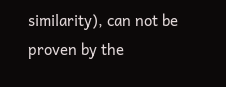similarity), can not be proven by the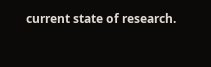current state of research.